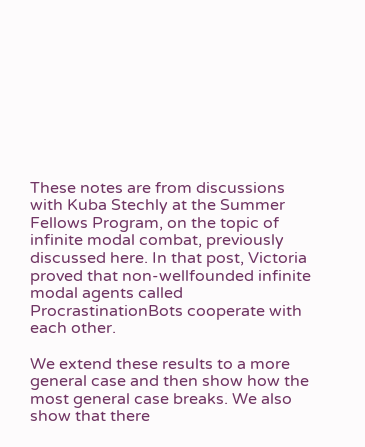These notes are from discussions with Kuba Stechly at the Summer Fellows Program, on the topic of infinite modal combat, previously discussed here. In that post, Victoria proved that non-wellfounded infinite modal agents called ProcrastinationBots cooperate with each other.

We extend these results to a more general case and then show how the most general case breaks. We also show that there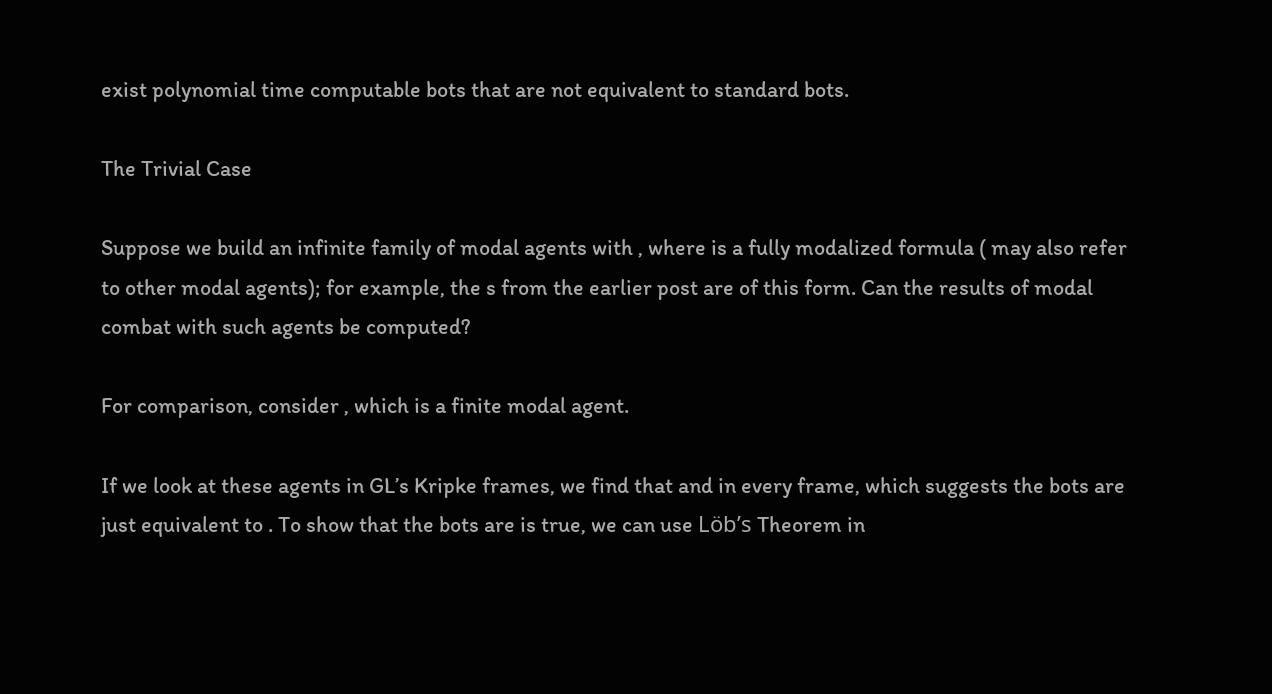exist polynomial time computable bots that are not equivalent to standard bots.

The Trivial Case

Suppose we build an infinite family of modal agents with , where is a fully modalized formula ( may also refer to other modal agents); for example, the s from the earlier post are of this form. Can the results of modal combat with such agents be computed?

For comparison, consider , which is a finite modal agent.

If we look at these agents in GL’s Kripke frames, we find that and in every frame, which suggests the bots are just equivalent to . To show that the bots are is true, we can use Löb’s Theorem in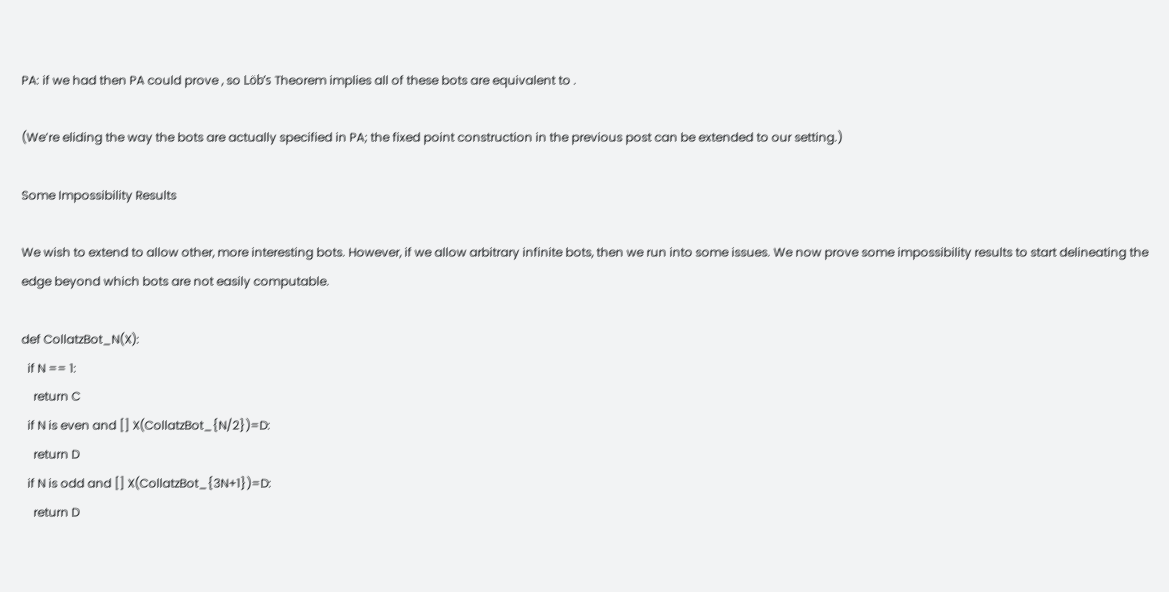PA: if we had then PA could prove , so Löb’s Theorem implies all of these bots are equivalent to .

(We’re eliding the way the bots are actually specified in PA; the fixed point construction in the previous post can be extended to our setting.)

Some Impossibility Results

We wish to extend to allow other, more interesting bots. However, if we allow arbitrary infinite bots, then we run into some issues. We now prove some impossibility results to start delineating the edge beyond which bots are not easily computable.

def CollatzBot_N(X):
  if N == 1:
    return C
  if N is even and [] X(CollatzBot_{N/2})=D:
    return D
  if N is odd and [] X(CollatzBot_{3N+1})=D:
    return D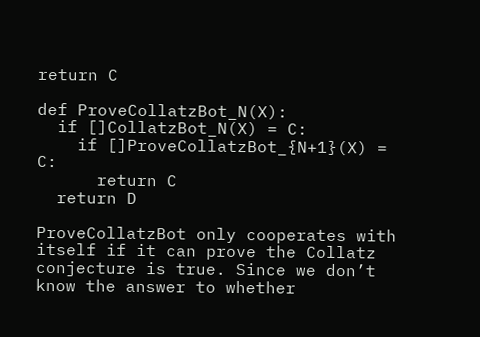return C

def ProveCollatzBot_N(X):
  if []CollatzBot_N(X) = C:
    if []ProveCollatzBot_{N+1}(X) = C:
      return C
  return D

ProveCollatzBot only cooperates with itself if it can prove the Collatz conjecture is true. Since we don’t know the answer to whether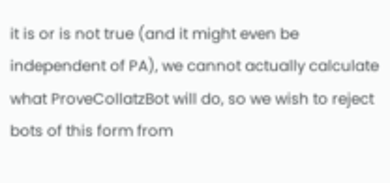it is or is not true (and it might even be independent of PA), we cannot actually calculate what ProveCollatzBot will do, so we wish to reject bots of this form from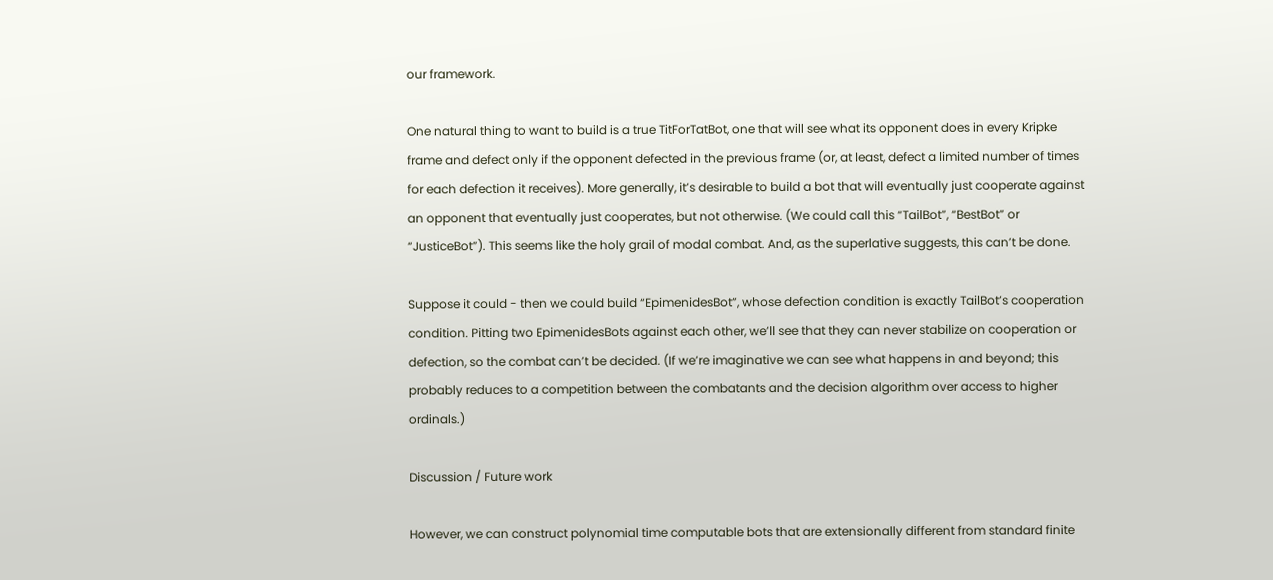our framework.

One natural thing to want to build is a true TitForTatBot, one that will see what its opponent does in every Kripke frame and defect only if the opponent defected in the previous frame (or, at least, defect a limited number of times for each defection it receives). More generally, it’s desirable to build a bot that will eventually just cooperate against an opponent that eventually just cooperates, but not otherwise. (We could call this “TailBot”, “BestBot” or “JusticeBot”). This seems like the holy grail of modal combat. And, as the superlative suggests, this can’t be done.

Suppose it could - then we could build “EpimenidesBot”, whose defection condition is exactly TailBot’s cooperation condition. Pitting two EpimenidesBots against each other, we’ll see that they can never stabilize on cooperation or defection, so the combat can’t be decided. (If we’re imaginative we can see what happens in and beyond; this probably reduces to a competition between the combatants and the decision algorithm over access to higher ordinals.)

Discussion / Future work

However, we can construct polynomial time computable bots that are extensionally different from standard finite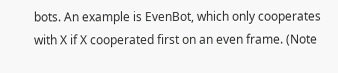bots. An example is EvenBot, which only cooperates with X if X cooperated first on an even frame. (Note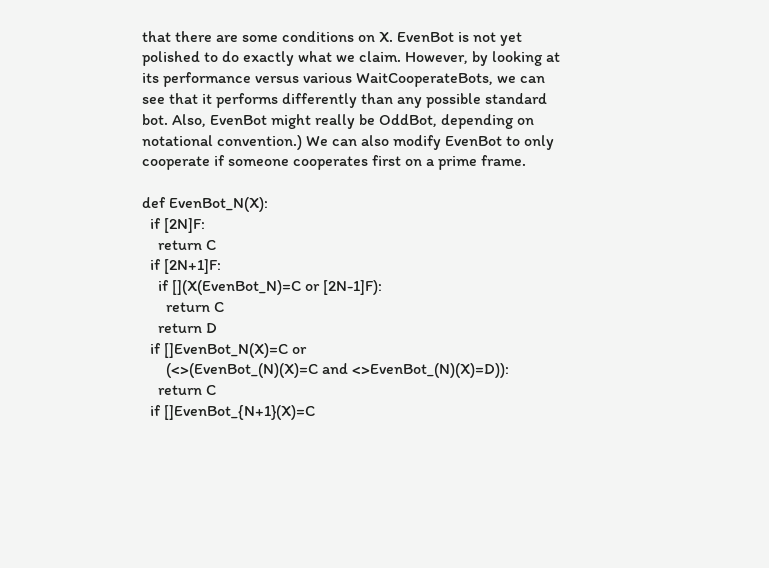that there are some conditions on X. EvenBot is not yet polished to do exactly what we claim. However, by looking at its performance versus various WaitCooperateBots, we can see that it performs differently than any possible standard bot. Also, EvenBot might really be OddBot, depending on notational convention.) We can also modify EvenBot to only cooperate if someone cooperates first on a prime frame.

def EvenBot_N(X):
  if [2N]F:
    return C
  if [2N+1]F:
    if [](X(EvenBot_N)=C or [2N-1]F):
      return C
    return D
  if []EvenBot_N(X)=C or
      (<>(EvenBot_(N)(X)=C and <>EvenBot_(N)(X)=D)):
    return C
  if []EvenBot_{N+1}(X)=C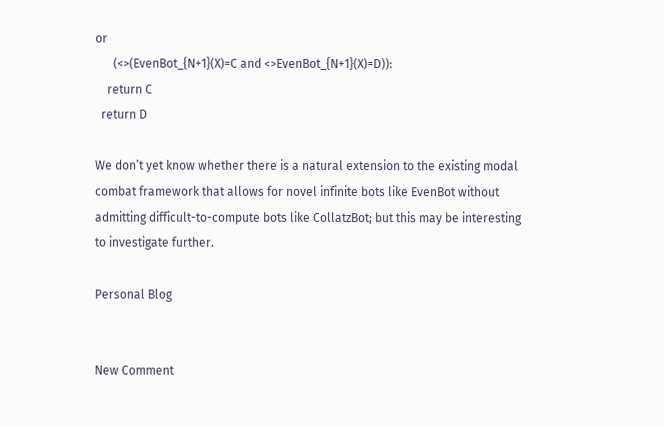or
      (<>(EvenBot_{N+1}(X)=C and <>EvenBot_{N+1}(X)=D)):
    return C
  return D

We don’t yet know whether there is a natural extension to the existing modal combat framework that allows for novel infinite bots like EvenBot without admitting difficult-to-compute bots like CollatzBot; but this may be interesting to investigate further.

Personal Blog


New Comment